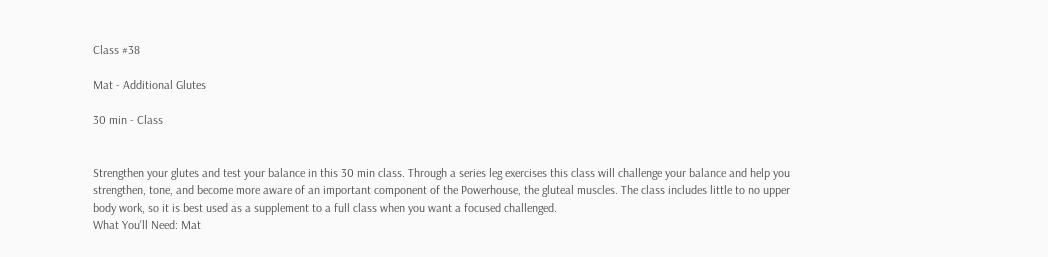Class #38

Mat - Additional Glutes

30 min - Class


Strengthen your glutes and test your balance in this 30 min class. Through a series leg exercises this class will challenge your balance and help you strengthen, tone, and become more aware of an important component of the Powerhouse, the gluteal muscles. The class includes little to no upper body work, so it is best used as a supplement to a full class when you want a focused challenged.
What You'll Need: Mat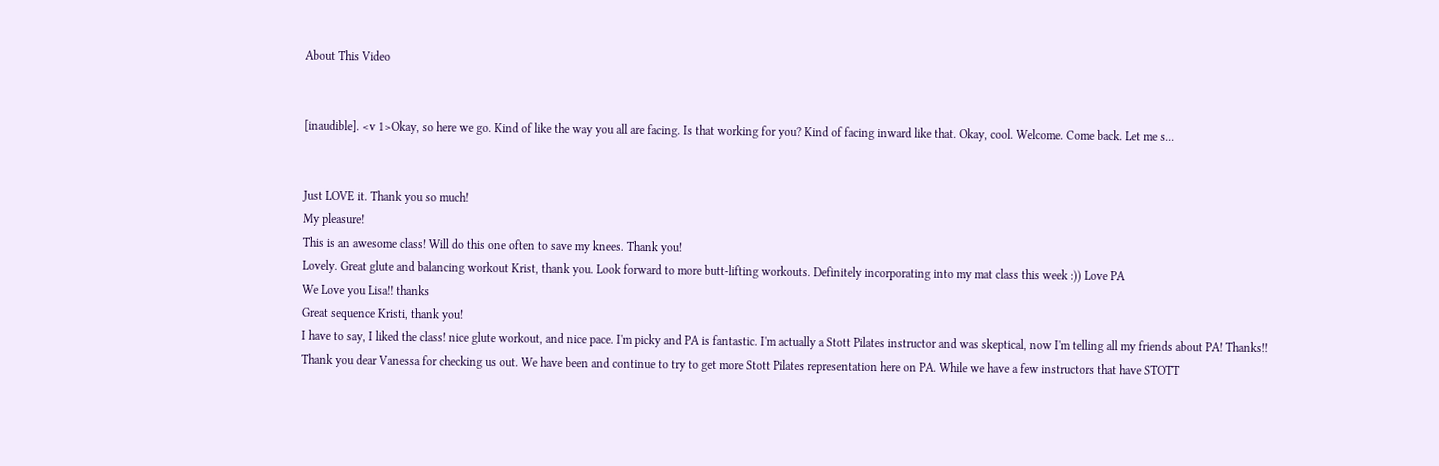About This Video


[inaudible]. <v 1>Okay, so here we go. Kind of like the way you all are facing. Is that working for you? Kind of facing inward like that. Okay, cool. Welcome. Come back. Let me s...


Just LOVE it. Thank you so much!
My pleasure!
This is an awesome class! Will do this one often to save my knees. Thank you!
Lovely. Great glute and balancing workout Krist, thank you. Look forward to more butt-lifting workouts. Definitely incorporating into my mat class this week :)) Love PA
We Love you Lisa!! thanks
Great sequence Kristi, thank you!
I have to say, I liked the class! nice glute workout, and nice pace. I'm picky and PA is fantastic. I'm actually a Stott Pilates instructor and was skeptical, now I'm telling all my friends about PA! Thanks!!
Thank you dear Vanessa for checking us out. We have been and continue to try to get more Stott Pilates representation here on PA. While we have a few instructors that have STOTT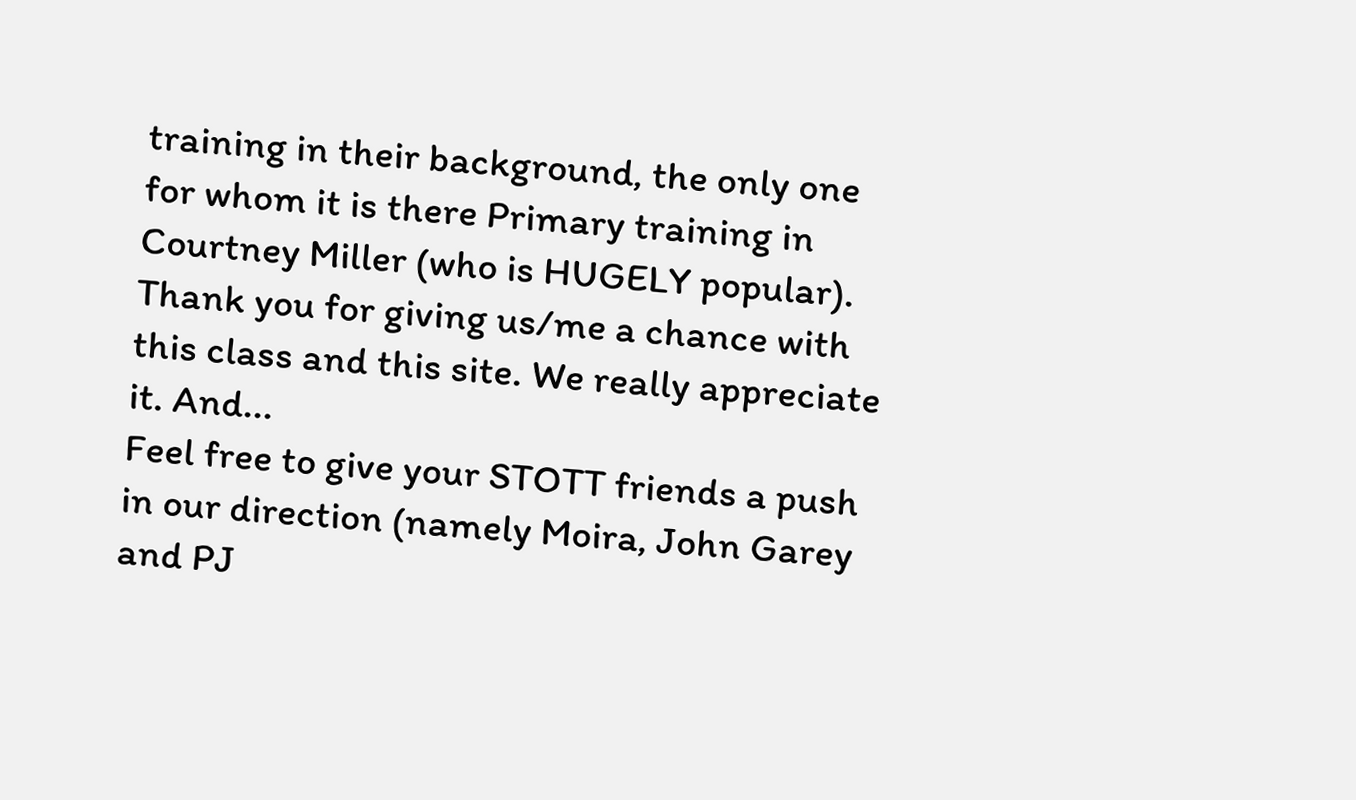training in their background, the only one for whom it is there Primary training in Courtney Miller (who is HUGELY popular). Thank you for giving us/me a chance with this class and this site. We really appreciate it. And...
Feel free to give your STOTT friends a push in our direction (namely Moira, John Garey and PJ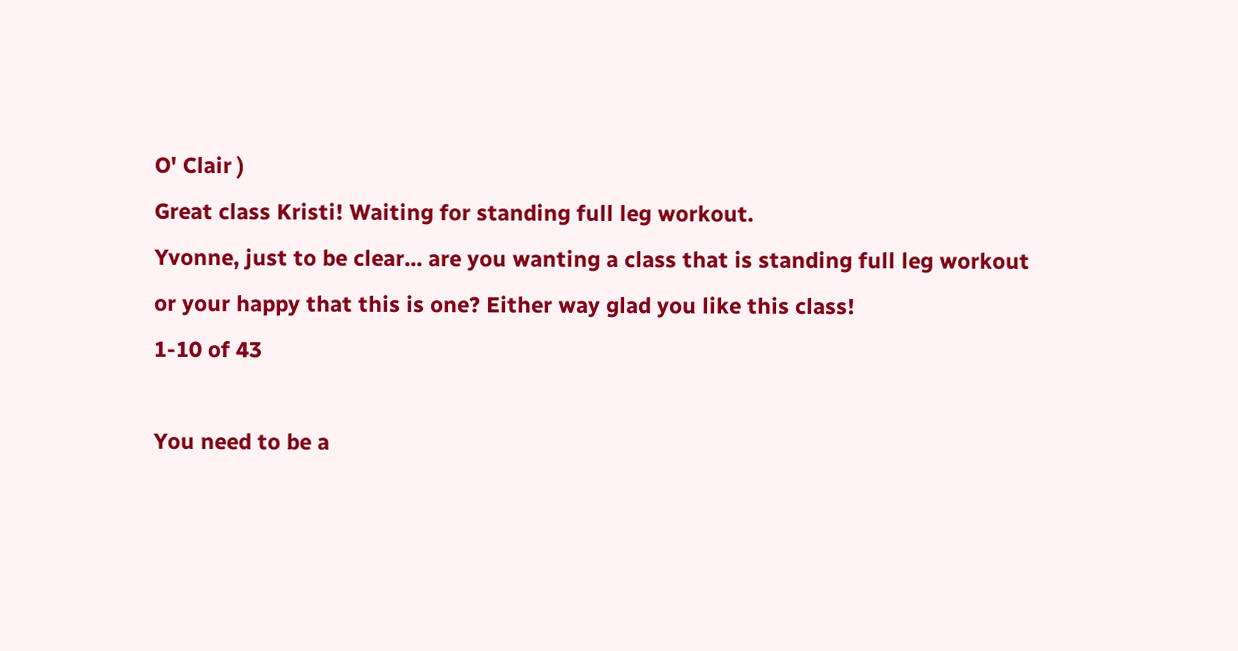O' Clair )
Great class Kristi! Waiting for standing full leg workout.
Yvonne, just to be clear... are you wanting a class that is standing full leg workout or your happy that this is one? Either way glad you like this class!
1-10 of 43

You need to be a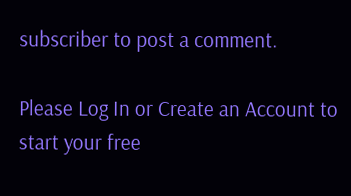subscriber to post a comment.

Please Log In or Create an Account to start your free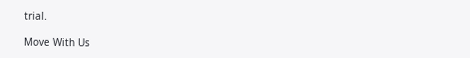trial.

Move With Us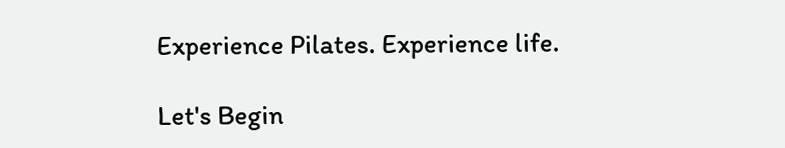Experience Pilates. Experience life.

Let's Begin